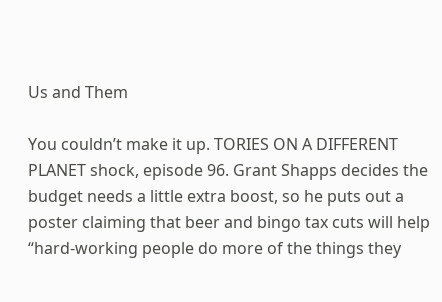Us and Them

You couldn’t make it up. TORIES ON A DIFFERENT PLANET shock, episode 96. Grant Shapps decides the budget needs a little extra boost, so he puts out a poster claiming that beer and bingo tax cuts will help “hard-working people do more of the things they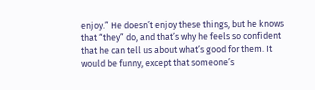enjoy.” He doesn’t enjoy these things, but he knows that “they” do, and that’s why he feels so confident that he can tell us about what’s good for them. It would be funny, except that someone’s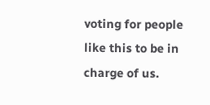voting for people like this to be in charge of us.